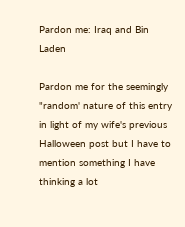Pardon me: Iraq and Bin Laden

Pardon me for the seemingly "random' nature of this entry in light of my wife's previous Halloween post but I have to mention something I have thinking a lot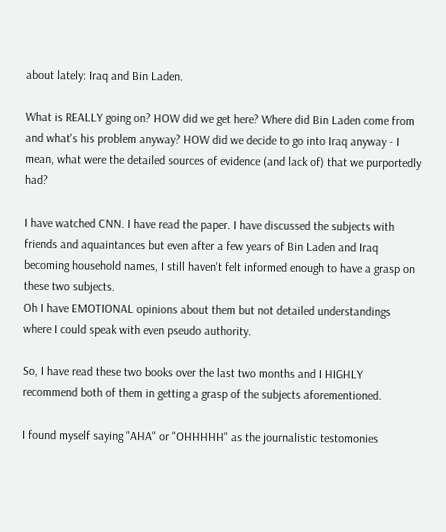about lately: Iraq and Bin Laden.

What is REALLY going on? HOW did we get here? Where did Bin Laden come from and what's his problem anyway? HOW did we decide to go into Iraq anyway - I mean, what were the detailed sources of evidence (and lack of) that we purportedly had?

I have watched CNN. I have read the paper. I have discussed the subjects with friends and aquaintances but even after a few years of Bin Laden and Iraq becoming household names, I still haven't felt informed enough to have a grasp on these two subjects.
Oh I have EMOTIONAL opinions about them but not detailed understandings where I could speak with even pseudo authority.

So, I have read these two books over the last two months and I HIGHLY recommend both of them in getting a grasp of the subjects aforementioned.

I found myself saying "AHA" or "OHHHHH" as the journalistic testomonies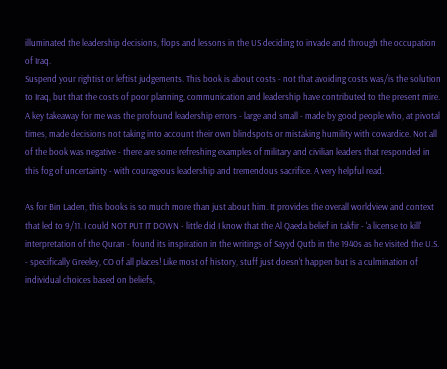illuminated the leadership decisions, flops and lessons in the US deciding to invade and through the occupation of Iraq.
Suspend your rightist or leftist judgements. This book is about costs - not that avoiding costs was/is the solution to Iraq, but that the costs of poor planning, communication and leadership have contributed to the present mire. A key takeaway for me was the profound leadership errors - large and small - made by good people who, at pivotal times, made decisions not taking into account their own blindspots or mistaking humility with cowardice. Not all of the book was negative - there are some refreshing examples of military and civilian leaders that responded in this fog of uncertainty - with courageous leadership and tremendous sacrifice. A very helpful read.

As for Bin Laden, this books is so much more than just about him. It provides the overall worldview and context that led to 9/11. I could NOT PUT IT DOWN - little did I know that the Al Qaeda belief in takfir - 'a license to kill' interpretation of the Quran - found its inspiration in the writings of Sayyd Qutb in the 1940s as he visited the U.S. - specifically Greeley, CO of all places! Like most of history, stuff just doesn't happen but is a culmination of individual choices based on beliefs,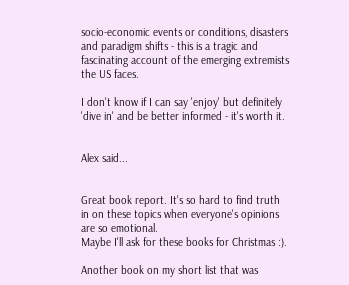socio-economic events or conditions, disasters and paradigm shifts - this is a tragic and fascinating account of the emerging extremists the US faces.

I don't know if I can say 'enjoy' but definitely 'dive in' and be better informed - it's worth it.


Alex said...


Great book report. It's so hard to find truth in on these topics when everyone's opinions are so emotional.
Maybe I'll ask for these books for Christmas :).

Another book on my short list that was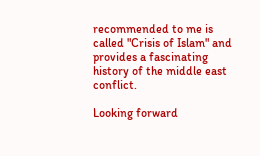recommended to me is called "Crisis of Islam" and provides a fascinating history of the middle east conflict.

Looking forward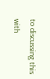to discussing this with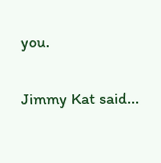you.

Jimmy Kat said...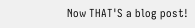Now THAT'S a blog post!